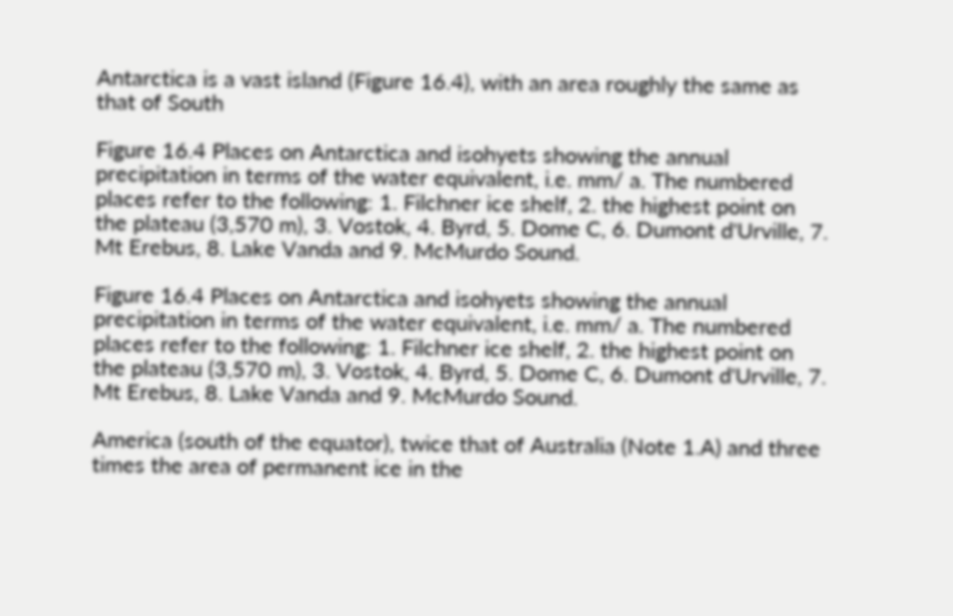Antarctica is a vast island (Figure 16.4), with an area roughly the same as that of South

Figure 16.4 Places on Antarctica and isohyets showing the annual precipitation in terms of the water equivalent, i.e. mm/ a. The numbered places refer to the following: 1. Filchner ice shelf, 2. the highest point on the plateau (3,570 m), 3. Vostok, 4. Byrd, 5. Dome C, 6. Dumont d'Urville, 7. Mt Erebus, 8. Lake Vanda and 9. McMurdo Sound.

Figure 16.4 Places on Antarctica and isohyets showing the annual precipitation in terms of the water equivalent, i.e. mm/ a. The numbered places refer to the following: 1. Filchner ice shelf, 2. the highest point on the plateau (3,570 m), 3. Vostok, 4. Byrd, 5. Dome C, 6. Dumont d'Urville, 7. Mt Erebus, 8. Lake Vanda and 9. McMurdo Sound.

America (south of the equator), twice that of Australia (Note 1.A) and three times the area of permanent ice in the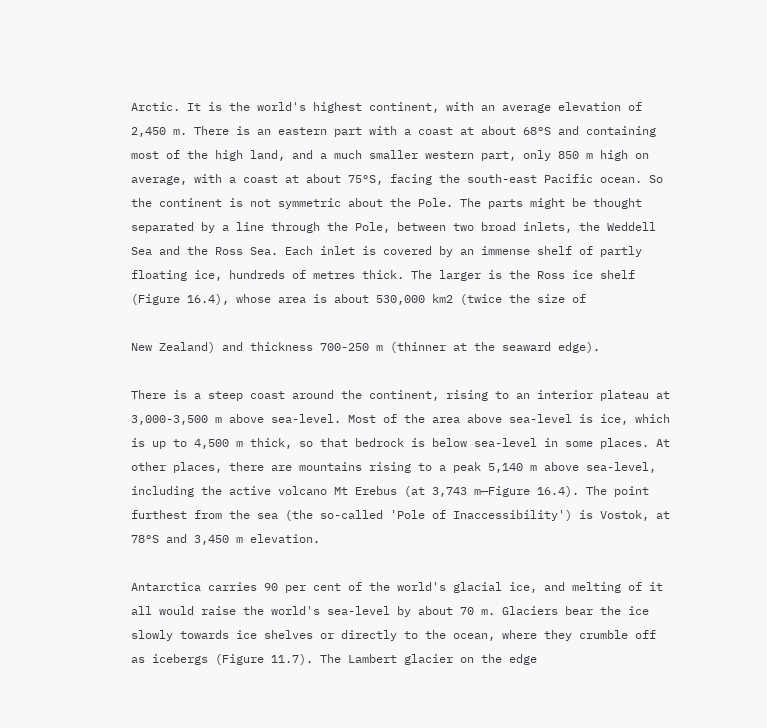Arctic. It is the world's highest continent, with an average elevation of 2,450 m. There is an eastern part with a coast at about 68°S and containing most of the high land, and a much smaller western part, only 850 m high on average, with a coast at about 75°S, facing the south-east Pacific ocean. So the continent is not symmetric about the Pole. The parts might be thought separated by a line through the Pole, between two broad inlets, the Weddell Sea and the Ross Sea. Each inlet is covered by an immense shelf of partly floating ice, hundreds of metres thick. The larger is the Ross ice shelf (Figure 16.4), whose area is about 530,000 km2 (twice the size of

New Zealand) and thickness 700-250 m (thinner at the seaward edge).

There is a steep coast around the continent, rising to an interior plateau at 3,000-3,500 m above sea-level. Most of the area above sea-level is ice, which is up to 4,500 m thick, so that bedrock is below sea-level in some places. At other places, there are mountains rising to a peak 5,140 m above sea-level, including the active volcano Mt Erebus (at 3,743 m—Figure 16.4). The point furthest from the sea (the so-called 'Pole of Inaccessibility') is Vostok, at 78°S and 3,450 m elevation.

Antarctica carries 90 per cent of the world's glacial ice, and melting of it all would raise the world's sea-level by about 70 m. Glaciers bear the ice slowly towards ice shelves or directly to the ocean, where they crumble off as icebergs (Figure 11.7). The Lambert glacier on the edge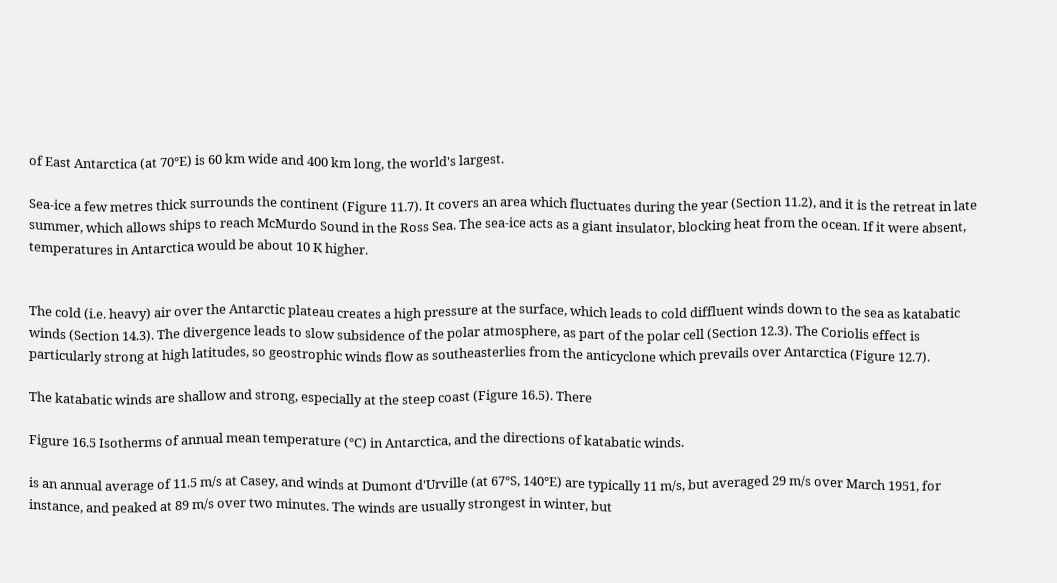of East Antarctica (at 70°E) is 60 km wide and 400 km long, the world's largest.

Sea-ice a few metres thick surrounds the continent (Figure 11.7). It covers an area which fluctuates during the year (Section 11.2), and it is the retreat in late summer, which allows ships to reach McMurdo Sound in the Ross Sea. The sea-ice acts as a giant insulator, blocking heat from the ocean. If it were absent, temperatures in Antarctica would be about 10 K higher.


The cold (i.e. heavy) air over the Antarctic plateau creates a high pressure at the surface, which leads to cold diffluent winds down to the sea as katabatic winds (Section 14.3). The divergence leads to slow subsidence of the polar atmosphere, as part of the polar cell (Section 12.3). The Coriolis effect is particularly strong at high latitudes, so geostrophic winds flow as southeasterlies from the anticyclone which prevails over Antarctica (Figure 12.7).

The katabatic winds are shallow and strong, especially at the steep coast (Figure 16.5). There

Figure 16.5 Isotherms of annual mean temperature (°C) in Antarctica, and the directions of katabatic winds.

is an annual average of 11.5 m/s at Casey, and winds at Dumont d'Urville (at 67°S, 140°E) are typically 11 m/s, but averaged 29 m/s over March 1951, for instance, and peaked at 89 m/s over two minutes. The winds are usually strongest in winter, but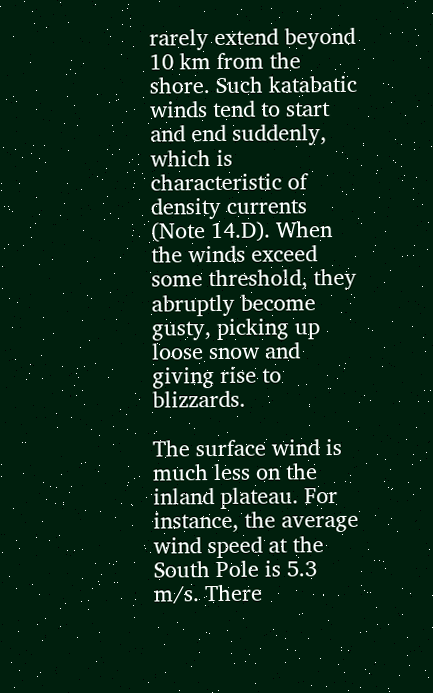rarely extend beyond 10 km from the shore. Such katabatic winds tend to start and end suddenly, which is characteristic of density currents (Note 14.D). When the winds exceed some threshold, they abruptly become gusty, picking up loose snow and giving rise to blizzards.

The surface wind is much less on the inland plateau. For instance, the average wind speed at the South Pole is 5.3 m/s. There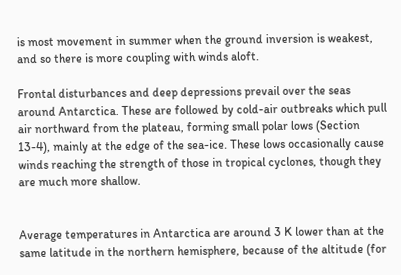is most movement in summer when the ground inversion is weakest, and so there is more coupling with winds aloft.

Frontal disturbances and deep depressions prevail over the seas around Antarctica. These are followed by cold-air outbreaks which pull air northward from the plateau, forming small polar lows (Section 13-4), mainly at the edge of the sea-ice. These lows occasionally cause winds reaching the strength of those in tropical cyclones, though they are much more shallow.


Average temperatures in Antarctica are around 3 K lower than at the same latitude in the northern hemisphere, because of the altitude (for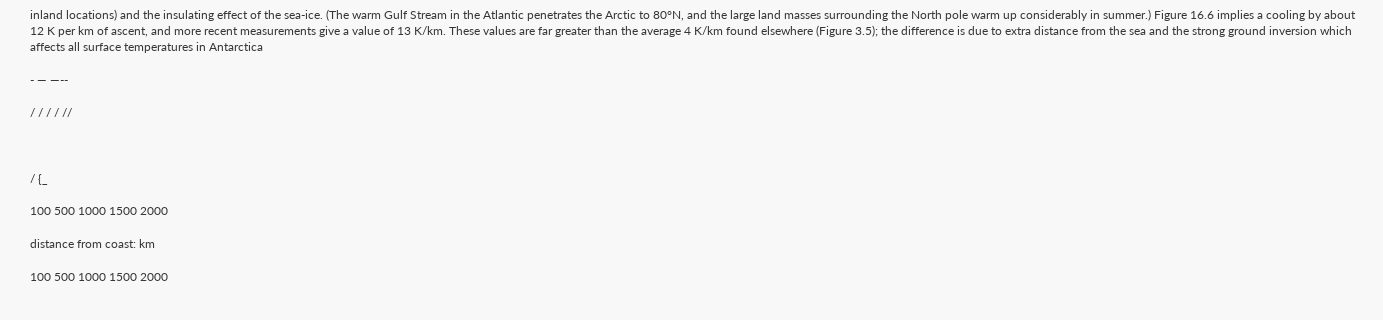inland locations) and the insulating effect of the sea-ice. (The warm Gulf Stream in the Atlantic penetrates the Arctic to 80°N, and the large land masses surrounding the North pole warm up considerably in summer.) Figure 16.6 implies a cooling by about 12 K per km of ascent, and more recent measurements give a value of 13 K/km. These values are far greater than the average 4 K/km found elsewhere (Figure 3.5); the difference is due to extra distance from the sea and the strong ground inversion which affects all surface temperatures in Antarctica

- — —--

/ / / / //



/ {_

100 500 1000 1500 2000

distance from coast: km

100 500 1000 1500 2000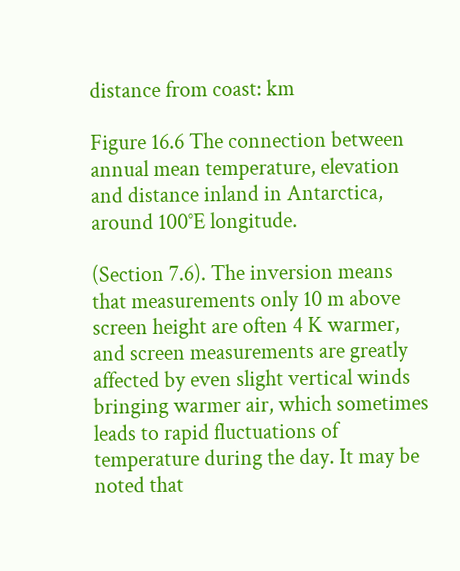distance from coast: km

Figure 16.6 The connection between annual mean temperature, elevation and distance inland in Antarctica, around 100°E longitude.

(Section 7.6). The inversion means that measurements only 10 m above screen height are often 4 K warmer, and screen measurements are greatly affected by even slight vertical winds bringing warmer air, which sometimes leads to rapid fluctuations of temperature during the day. It may be noted that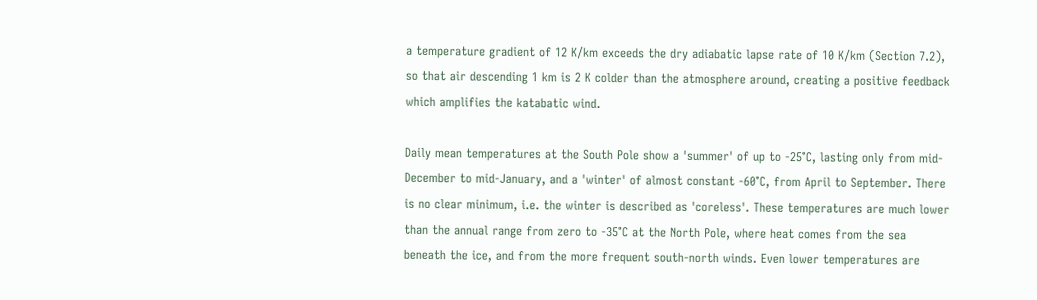a temperature gradient of 12 K/km exceeds the dry adiabatic lapse rate of 10 K/km (Section 7.2), so that air descending 1 km is 2 K colder than the atmosphere around, creating a positive feedback which amplifies the katabatic wind.

Daily mean temperatures at the South Pole show a 'summer' of up to -25°C, lasting only from mid-December to mid-January, and a 'winter' of almost constant -60°C, from April to September. There is no clear minimum, i.e. the winter is described as 'coreless'. These temperatures are much lower than the annual range from zero to -35°C at the North Pole, where heat comes from the sea beneath the ice, and from the more frequent south-north winds. Even lower temperatures are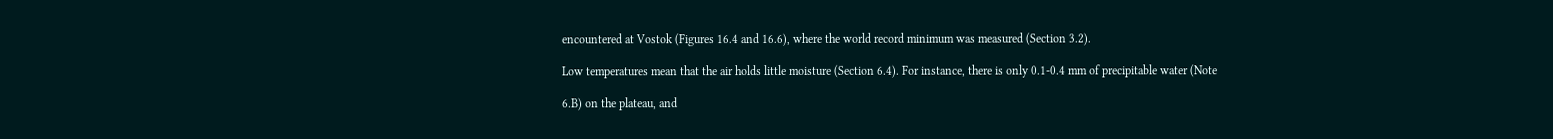encountered at Vostok (Figures 16.4 and 16.6), where the world record minimum was measured (Section 3.2).

Low temperatures mean that the air holds little moisture (Section 6.4). For instance, there is only 0.1-0.4 mm of precipitable water (Note

6.B) on the plateau, and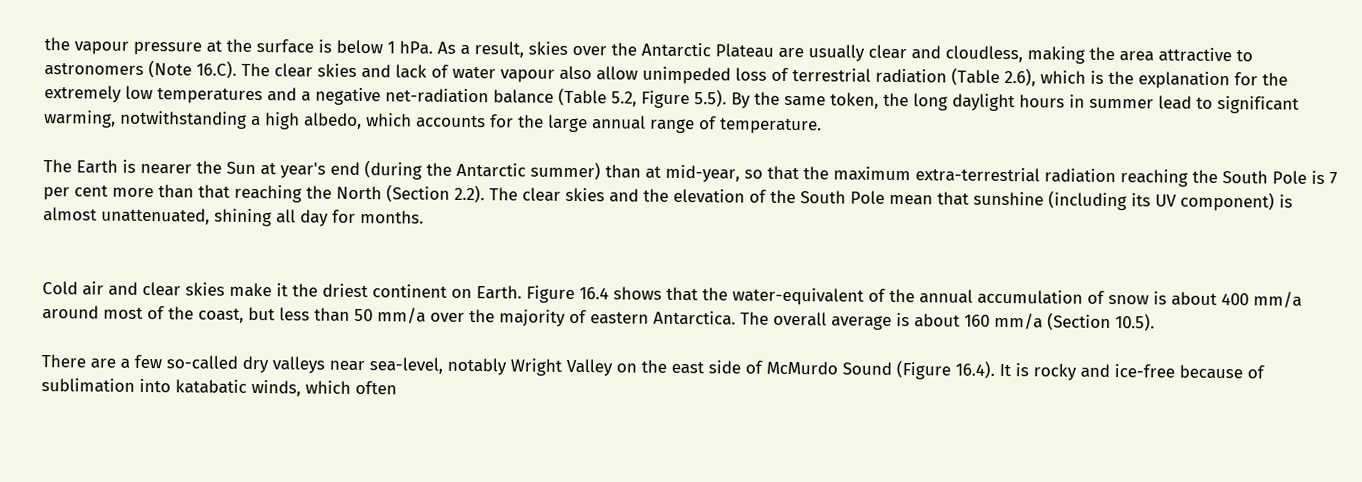the vapour pressure at the surface is below 1 hPa. As a result, skies over the Antarctic Plateau are usually clear and cloudless, making the area attractive to astronomers (Note 16.C). The clear skies and lack of water vapour also allow unimpeded loss of terrestrial radiation (Table 2.6), which is the explanation for the extremely low temperatures and a negative net-radiation balance (Table 5.2, Figure 5.5). By the same token, the long daylight hours in summer lead to significant warming, notwithstanding a high albedo, which accounts for the large annual range of temperature.

The Earth is nearer the Sun at year's end (during the Antarctic summer) than at mid-year, so that the maximum extra-terrestrial radiation reaching the South Pole is 7 per cent more than that reaching the North (Section 2.2). The clear skies and the elevation of the South Pole mean that sunshine (including its UV component) is almost unattenuated, shining all day for months.


Cold air and clear skies make it the driest continent on Earth. Figure 16.4 shows that the water-equivalent of the annual accumulation of snow is about 400 mm/a around most of the coast, but less than 50 mm/a over the majority of eastern Antarctica. The overall average is about 160 mm/a (Section 10.5).

There are a few so-called dry valleys near sea-level, notably Wright Valley on the east side of McMurdo Sound (Figure 16.4). It is rocky and ice-free because of sublimation into katabatic winds, which often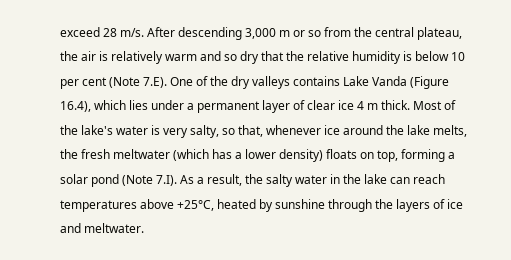exceed 28 m/s. After descending 3,000 m or so from the central plateau, the air is relatively warm and so dry that the relative humidity is below 10 per cent (Note 7.E). One of the dry valleys contains Lake Vanda (Figure 16.4), which lies under a permanent layer of clear ice 4 m thick. Most of the lake's water is very salty, so that, whenever ice around the lake melts, the fresh meltwater (which has a lower density) floats on top, forming a solar pond (Note 7.I). As a result, the salty water in the lake can reach temperatures above +25°C, heated by sunshine through the layers of ice and meltwater.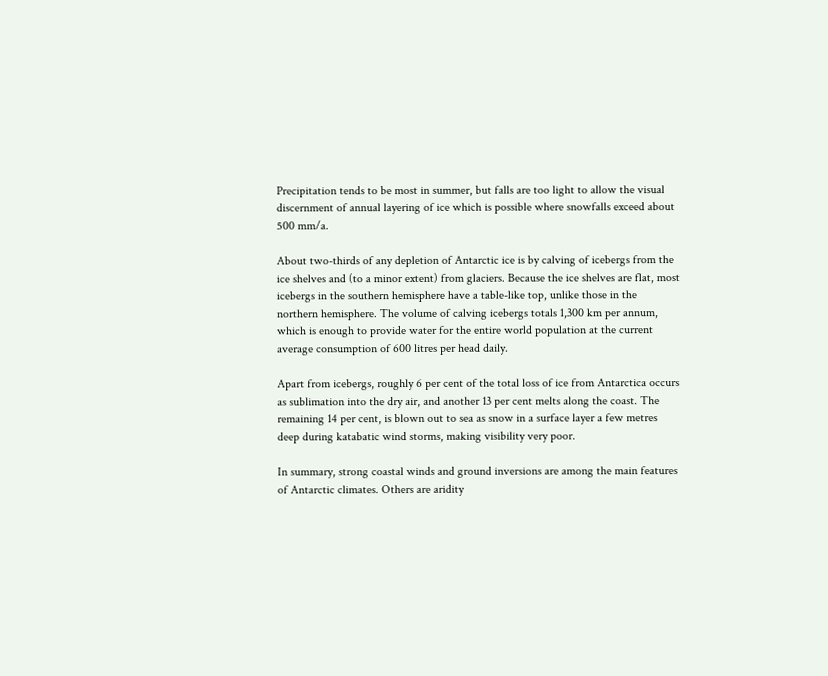Precipitation tends to be most in summer, but falls are too light to allow the visual discernment of annual layering of ice which is possible where snowfalls exceed about 500 mm/a.

About two-thirds of any depletion of Antarctic ice is by calving of icebergs from the ice shelves and (to a minor extent) from glaciers. Because the ice shelves are flat, most icebergs in the southern hemisphere have a table-like top, unlike those in the northern hemisphere. The volume of calving icebergs totals 1,300 km per annum, which is enough to provide water for the entire world population at the current average consumption of 600 litres per head daily.

Apart from icebergs, roughly 6 per cent of the total loss of ice from Antarctica occurs as sublimation into the dry air, and another 13 per cent melts along the coast. The remaining 14 per cent, is blown out to sea as snow in a surface layer a few metres deep during katabatic wind storms, making visibility very poor.

In summary, strong coastal winds and ground inversions are among the main features of Antarctic climates. Others are aridity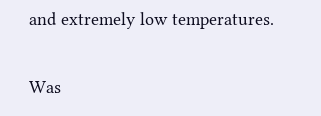and extremely low temperatures.

Was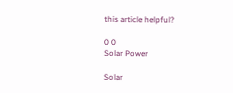this article helpful?

0 0
Solar Power

Solar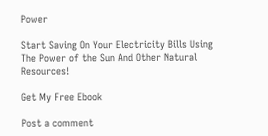Power

Start Saving On Your Electricity Bills Using The Power of the Sun And Other Natural Resources!

Get My Free Ebook

Post a comment